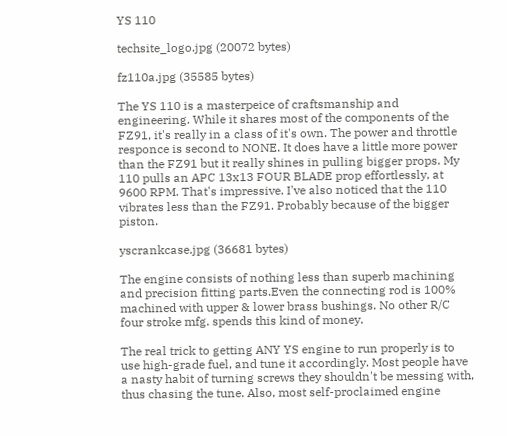YS 110

techsite_logo.jpg (20072 bytes)

fz110a.jpg (35585 bytes)

The YS 110 is a masterpeice of craftsmanship and engineering. While it shares most of the components of the FZ91, it's really in a class of it's own. The power and throttle responce is second to NONE. It does have a little more power than the FZ91 but it really shines in pulling bigger props. My 110 pulls an APC 13x13 FOUR BLADE prop effortlessly, at 9600 RPM. That's impressive. I've also noticed that the 110 vibrates less than the FZ91. Probably because of the bigger piston.

yscrankcase.jpg (36681 bytes)

The engine consists of nothing less than superb machining and precision fitting parts.Even the connecting rod is 100% machined with upper & lower brass bushings. No other R/C four stroke mfg. spends this kind of money.

The real trick to getting ANY YS engine to run properly is to use high-grade fuel, and tune it accordingly. Most people have a nasty habit of turning screws they shouldn't be messing with, thus chasing the tune. Also, most self-proclaimed engine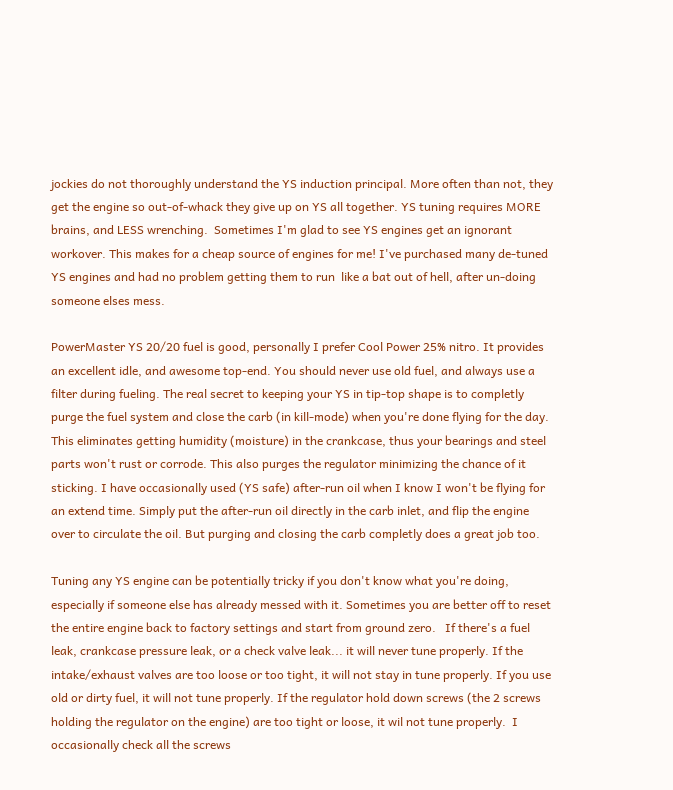jockies do not thoroughly understand the YS induction principal. More often than not, they get the engine so out-of-whack they give up on YS all together. YS tuning requires MORE brains, and LESS wrenching.  Sometimes I'm glad to see YS engines get an ignorant workover. This makes for a cheap source of engines for me! I've purchased many de-tuned YS engines and had no problem getting them to run  like a bat out of hell, after un-doing someone elses mess.

PowerMaster YS 20/20 fuel is good, personally I prefer Cool Power 25% nitro. It provides an excellent idle, and awesome top-end. You should never use old fuel, and always use a filter during fueling. The real secret to keeping your YS in tip-top shape is to completly purge the fuel system and close the carb (in kill-mode) when you're done flying for the day. This eliminates getting humidity (moisture) in the crankcase, thus your bearings and steel parts won't rust or corrode. This also purges the regulator minimizing the chance of it sticking. I have occasionally used (YS safe) after-run oil when I know I won't be flying for an extend time. Simply put the after-run oil directly in the carb inlet, and flip the engine over to circulate the oil. But purging and closing the carb completly does a great job too.

Tuning any YS engine can be potentially tricky if you don't know what you're doing, especially if someone else has already messed with it. Sometimes you are better off to reset the entire engine back to factory settings and start from ground zero.   If there's a fuel leak, crankcase pressure leak, or a check valve leak... it will never tune properly. If the intake/exhaust valves are too loose or too tight, it will not stay in tune properly. If you use old or dirty fuel, it will not tune properly. If the regulator hold down screws (the 2 screws holding the regulator on the engine) are too tight or loose, it wil not tune properly.  I occasionally check all the screws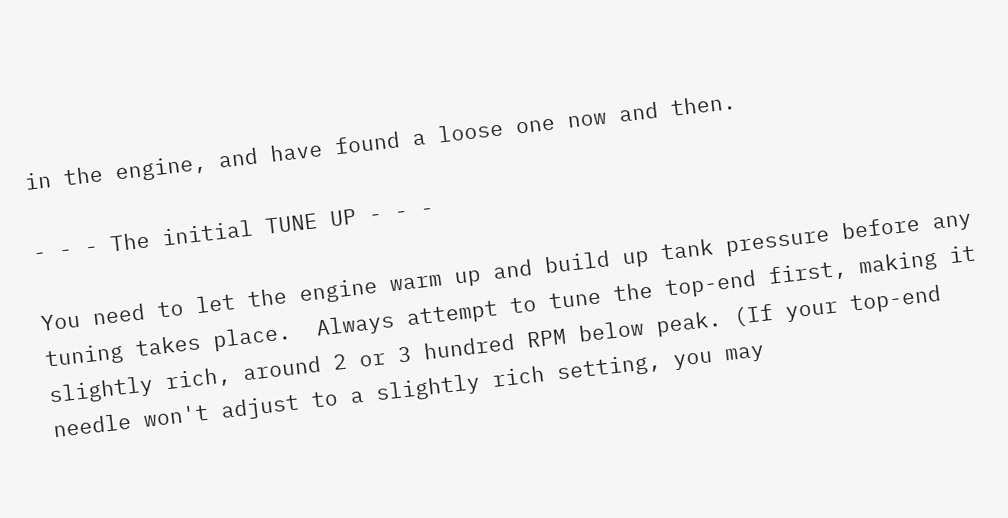in the engine, and have found a loose one now and then.

- - - The initial TUNE UP - - -

You need to let the engine warm up and build up tank pressure before any tuning takes place.  Always attempt to tune the top-end first, making it slightly rich, around 2 or 3 hundred RPM below peak. (If your top-end needle won't adjust to a slightly rich setting, you may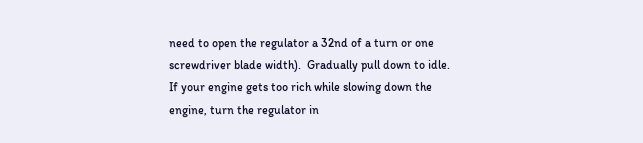need to open the regulator a 32nd of a turn or one screwdriver blade width).  Gradually pull down to idle. If your engine gets too rich while slowing down the engine, turn the regulator in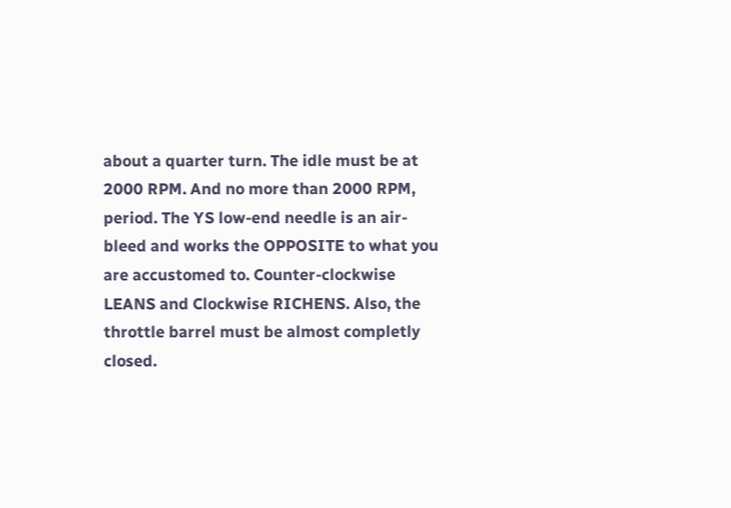about a quarter turn. The idle must be at 2000 RPM. And no more than 2000 RPM, period. The YS low-end needle is an air-bleed and works the OPPOSITE to what you are accustomed to. Counter-clockwise LEANS and Clockwise RICHENS. Also, the throttle barrel must be almost completly closed.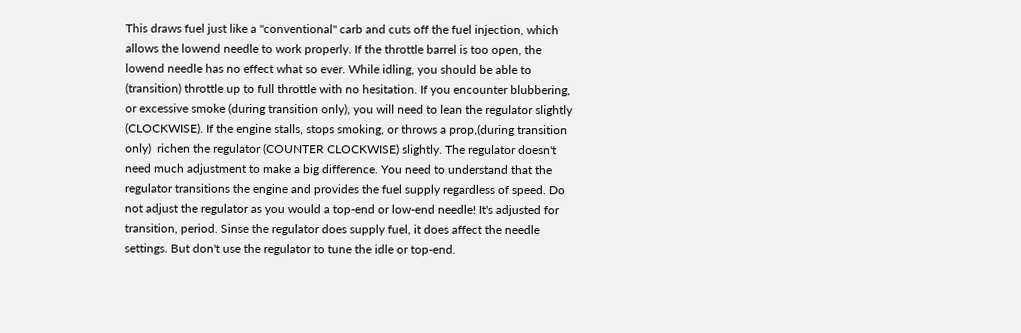This draws fuel just like a "conventional" carb and cuts off the fuel injection, which allows the lowend needle to work properly. If the throttle barrel is too open, the lowend needle has no effect what so ever. While idling, you should be able to (transition) throttle up to full throttle with no hesitation. If you encounter blubbering, or excessive smoke (during transition only), you will need to lean the regulator slightly (CLOCKWISE). If the engine stalls, stops smoking, or throws a prop,(during transition only)  richen the regulator (COUNTER CLOCKWISE) slightly. The regulator doesn't need much adjustment to make a big difference. You need to understand that the regulator transitions the engine and provides the fuel supply regardless of speed. Do not adjust the regulator as you would a top-end or low-end needle! It's adjusted for transition, period. Sinse the regulator does supply fuel, it does affect the needle settings. But don't use the regulator to tune the idle or top-end.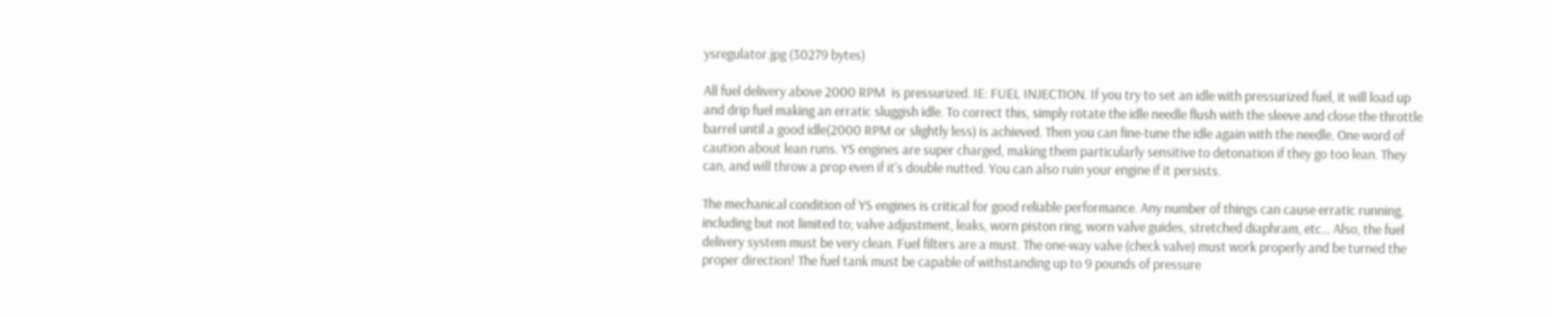ysregulator.jpg (30279 bytes)

All fuel delivery above 2000 RPM  is pressurized. IE: FUEL INJECTION. If you try to set an idle with pressurized fuel, it will load up and drip fuel making an erratic sluggish idle. To correct this, simply rotate the idle needle flush with the sleeve and close the throttle barrel until a good idle(2000 RPM or slightly less) is achieved. Then you can fine-tune the idle again with the needle. One word of caution about lean runs. YS engines are super charged, making them particularly sensitive to detonation if they go too lean. They can, and will throw a prop even if it's double nutted. You can also ruin your engine if it persists.

The mechanical condition of YS engines is critical for good reliable performance. Any number of things can cause erratic running, including but not limited to; valve adjustment, leaks, worn piston ring, worn valve guides, stretched diaphram, etc... Also, the fuel delivery system must be very clean. Fuel filters are a must. The one-way valve (check valve) must work properly and be turned the proper direction! The fuel tank must be capable of withstanding up to 9 pounds of pressure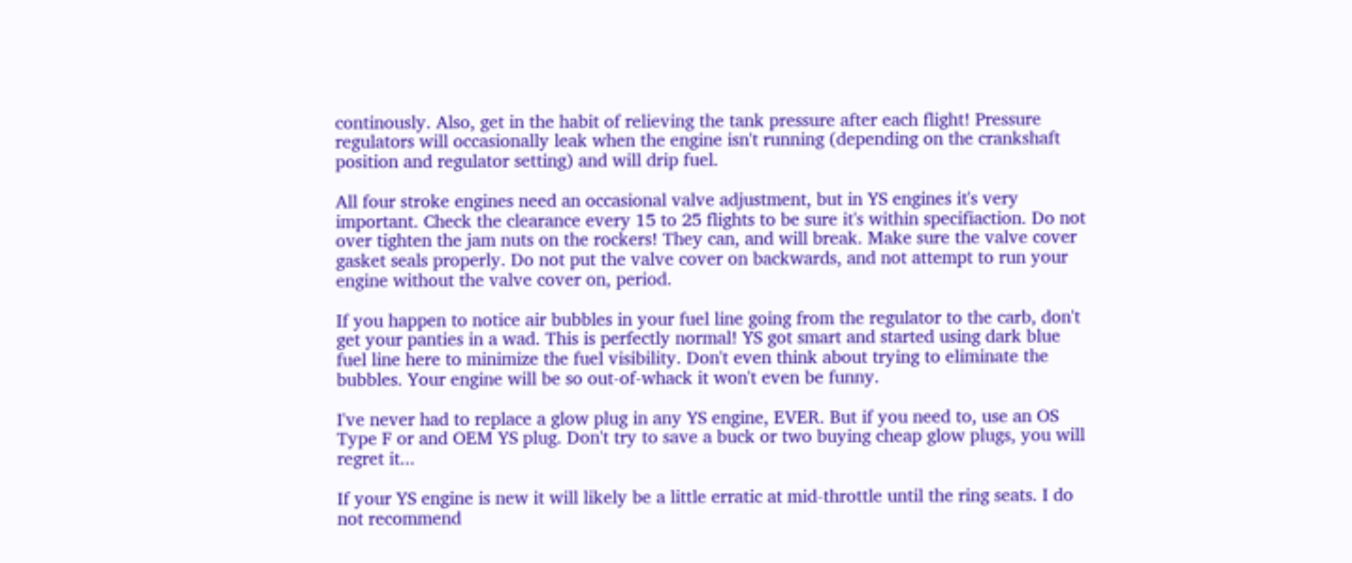continously. Also, get in the habit of relieving the tank pressure after each flight! Pressure regulators will occasionally leak when the engine isn't running (depending on the crankshaft position and regulator setting) and will drip fuel.

All four stroke engines need an occasional valve adjustment, but in YS engines it's very important. Check the clearance every 15 to 25 flights to be sure it's within specifiaction. Do not over tighten the jam nuts on the rockers! They can, and will break. Make sure the valve cover gasket seals properly. Do not put the valve cover on backwards, and not attempt to run your engine without the valve cover on, period.

If you happen to notice air bubbles in your fuel line going from the regulator to the carb, don't get your panties in a wad. This is perfectly normal! YS got smart and started using dark blue fuel line here to minimize the fuel visibility. Don't even think about trying to eliminate the bubbles. Your engine will be so out-of-whack it won't even be funny.

I've never had to replace a glow plug in any YS engine, EVER. But if you need to, use an OS Type F or and OEM YS plug. Don't try to save a buck or two buying cheap glow plugs, you will regret it...

If your YS engine is new it will likely be a little erratic at mid-throttle until the ring seats. I do not recommend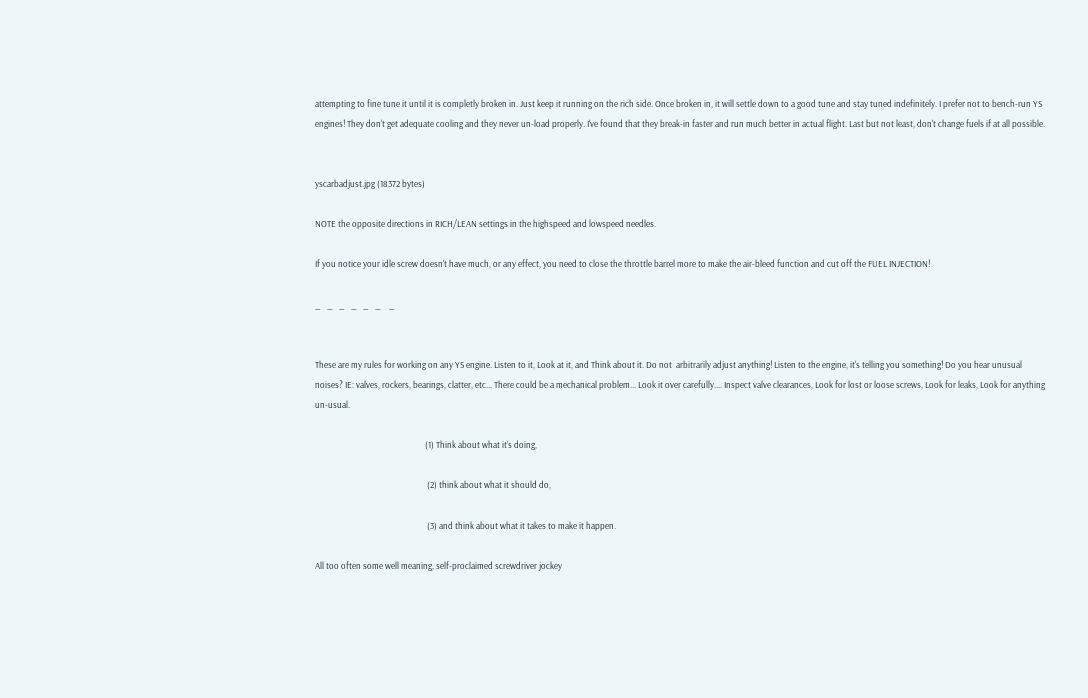attempting to fine tune it until it is completly broken in. Just keep it running on the rich side. Once broken in, it will settle down to a good tune and stay tuned indefinitely. I prefer not to bench-run YS engines! They don't get adequate cooling and they never un-load properly. I've found that they break-in faster and run much better in actual flight. Last but not least, don't change fuels if at all possible.


yscarbadjust.jpg (18372 bytes)

NOTE the opposite directions in RICH/LEAN settings in the highspeed and lowspeed needles.

If you notice your idle screw doesn't have much, or any effect, you need to close the throttle barrel more to make the air-bleed function and cut off the FUEL INJECTION!

_   _   _   _   _   _    _


These are my rules for working on any YS engine. Listen to it, Look at it, and Think about it. Do not  arbitrarily adjust anything! Listen to the engine, it's telling you something! Do you hear unusual noises? IE: valves, rockers, bearings, clatter, etc... There could be a mechanical problem... Look it over carefully.... Inspect valve clearances, Look for lost or loose screws, Look for leaks, Look for anything un-usual.

                                                       (1) Think about what it's doing,

                                                        (2) think about what it should do,

                                                        (3) and think about what it takes to make it happen.

All too often some well meaning, self-proclaimed screwdriver jockey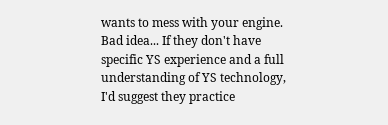wants to mess with your engine. Bad idea... If they don't have specific YS experience and a full understanding of YS technology,   I'd suggest they practice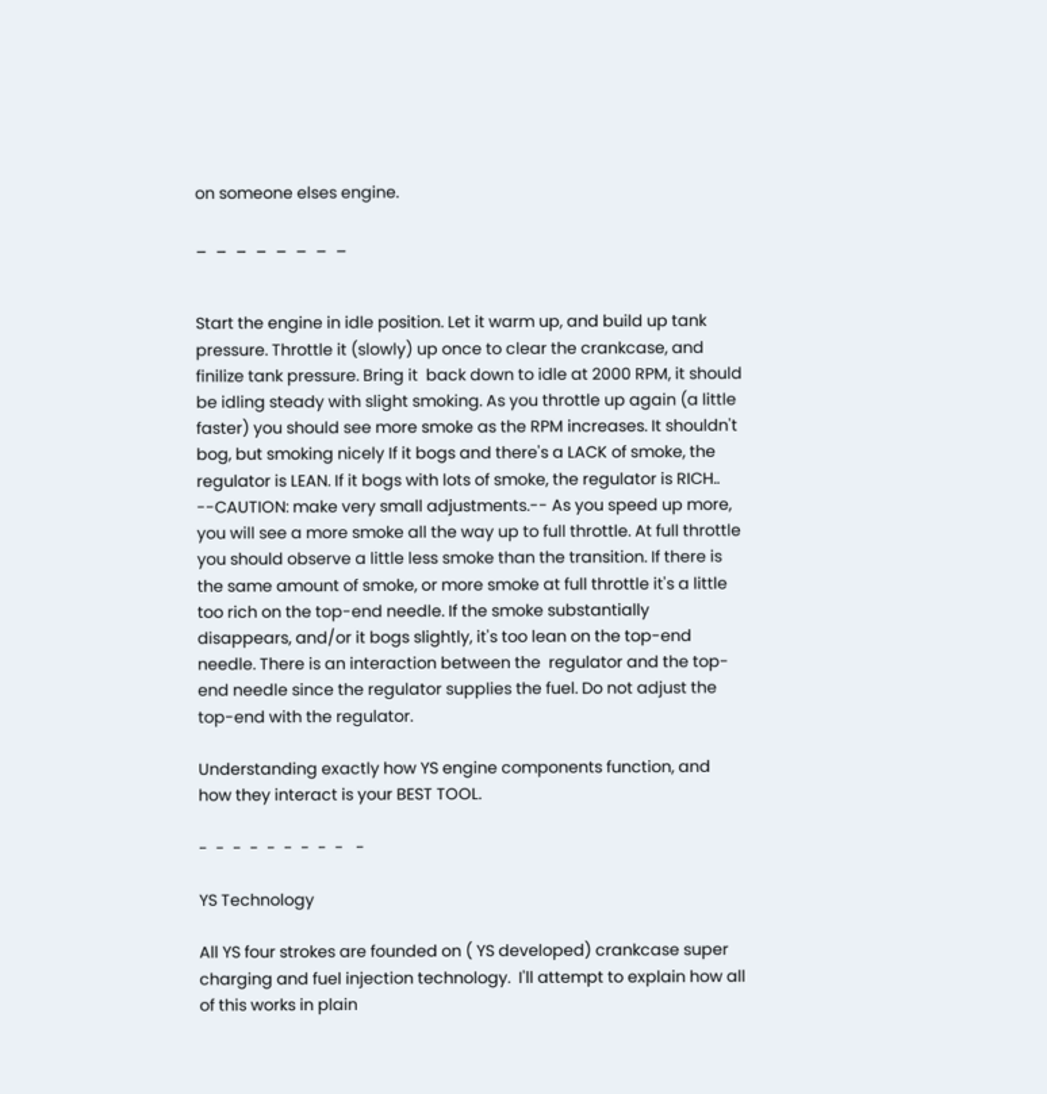on someone elses engine.

_  _  _  _  _  _  _  _


Start the engine in idle position. Let it warm up, and build up tank pressure. Throttle it (slowly) up once to clear the crankcase, and finilize tank pressure. Bring it  back down to idle at 2000 RPM, it should be idling steady with slight smoking. As you throttle up again (a little faster) you should see more smoke as the RPM increases. It shouldn't bog, but smoking nicely If it bogs and there's a LACK of smoke, the regulator is LEAN. If it bogs with lots of smoke, the regulator is RICH.. --CAUTION: make very small adjustments.-- As you speed up more, you will see a more smoke all the way up to full throttle. At full throttle you should observe a little less smoke than the transition. If there is the same amount of smoke, or more smoke at full throttle it's a little too rich on the top-end needle. If the smoke substantially disappears, and/or it bogs slightly, it's too lean on the top-end needle. There is an interaction between the  regulator and the top-end needle since the regulator supplies the fuel. Do not adjust the top-end with the regulator.

Understanding exactly how YS engine components function, and how they interact is your BEST TOOL.

-  -  -  -  -  -  -  -  -   -

YS Technology

All YS four strokes are founded on ( YS developed) crankcase super charging and fuel injection technology.  I'll attempt to explain how all of this works in plain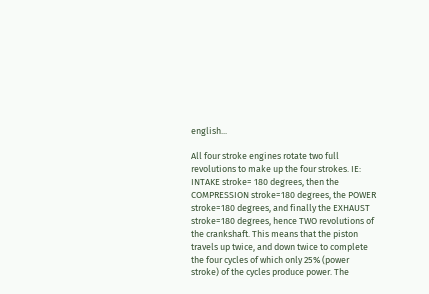english...

All four stroke engines rotate two full revolutions to make up the four strokes. IE: INTAKE stroke= 180 degrees, then the COMPRESSION stroke=180 degrees, the POWER stroke=180 degrees, and finally the EXHAUST stroke=180 degrees, hence TWO revolutions of the crankshaft. This means that the piston travels up twice, and down twice to complete the four cycles of which only 25% (power stroke) of the cycles produce power. The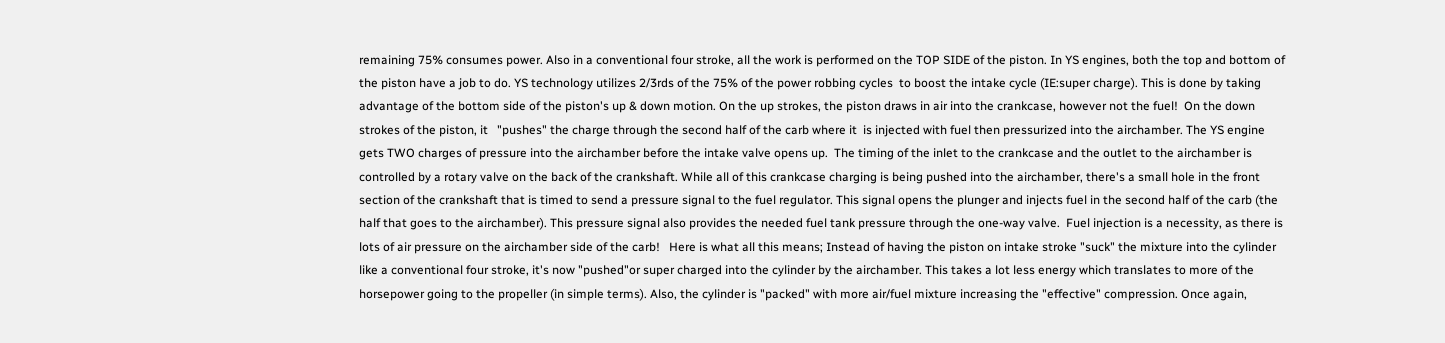remaining 75% consumes power. Also in a conventional four stroke, all the work is performed on the TOP SIDE of the piston. In YS engines, both the top and bottom of the piston have a job to do. YS technology utilizes 2/3rds of the 75% of the power robbing cycles  to boost the intake cycle (IE:super charge). This is done by taking advantage of the bottom side of the piston's up & down motion. On the up strokes, the piston draws in air into the crankcase, however not the fuel!  On the down strokes of the piston, it   "pushes" the charge through the second half of the carb where it  is injected with fuel then pressurized into the airchamber. The YS engine gets TWO charges of pressure into the airchamber before the intake valve opens up.  The timing of the inlet to the crankcase and the outlet to the airchamber is controlled by a rotary valve on the back of the crankshaft. While all of this crankcase charging is being pushed into the airchamber, there's a small hole in the front section of the crankshaft that is timed to send a pressure signal to the fuel regulator. This signal opens the plunger and injects fuel in the second half of the carb (the half that goes to the airchamber). This pressure signal also provides the needed fuel tank pressure through the one-way valve.  Fuel injection is a necessity, as there is lots of air pressure on the airchamber side of the carb!   Here is what all this means; Instead of having the piston on intake stroke "suck" the mixture into the cylinder like a conventional four stroke, it's now "pushed"or super charged into the cylinder by the airchamber. This takes a lot less energy which translates to more of the horsepower going to the propeller (in simple terms). Also, the cylinder is "packed" with more air/fuel mixture increasing the "effective" compression. Once again,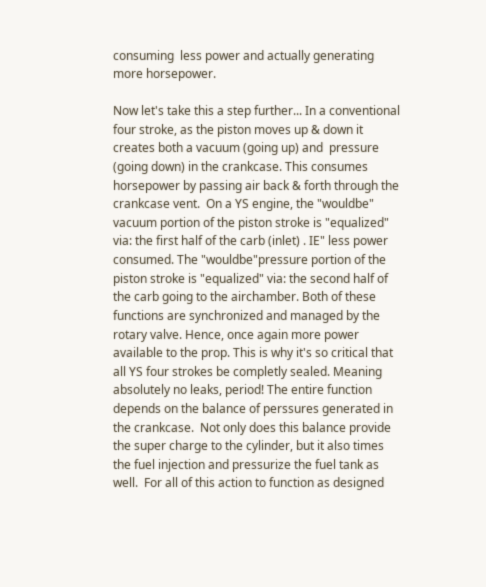consuming  less power and actually generating more horsepower.

Now let's take this a step further... In a conventional four stroke, as the piston moves up & down it creates both a vacuum (going up) and  pressure (going down) in the crankcase. This consumes horsepower by passing air back & forth through the crankcase vent.  On a YS engine, the "wouldbe" vacuum portion of the piston stroke is "equalized" via: the first half of the carb (inlet) . IE" less power consumed. The "wouldbe"pressure portion of the piston stroke is "equalized" via: the second half of the carb going to the airchamber. Both of these functions are synchronized and managed by the rotary valve. Hence, once again more power available to the prop. This is why it's so critical that all YS four strokes be completly sealed. Meaning absolutely no leaks, period! The entire function depends on the balance of perssures generated in the crankcase.  Not only does this balance provide the super charge to the cylinder, but it also times the fuel injection and pressurize the fuel tank as well.  For all of this action to function as designed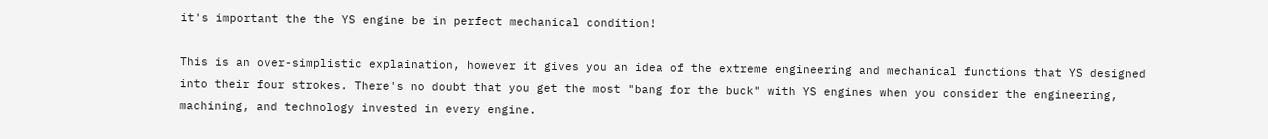it's important the the YS engine be in perfect mechanical condition!

This is an over-simplistic explaination, however it gives you an idea of the extreme engineering and mechanical functions that YS designed into their four strokes. There's no doubt that you get the most "bang for the buck" with YS engines when you consider the engineering, machining, and technology invested in every engine.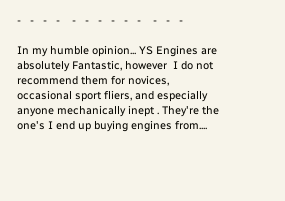-   -   -   -    -   -   -   -   -   -    -   -   -

In my humble opinion... YS Engines are absolutely Fantastic, however  I do not recommend them for novices, occasional sport fliers, and especially anyone mechanically inept . They're the one's I end up buying engines from....